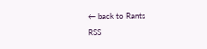← back to Rants
RSS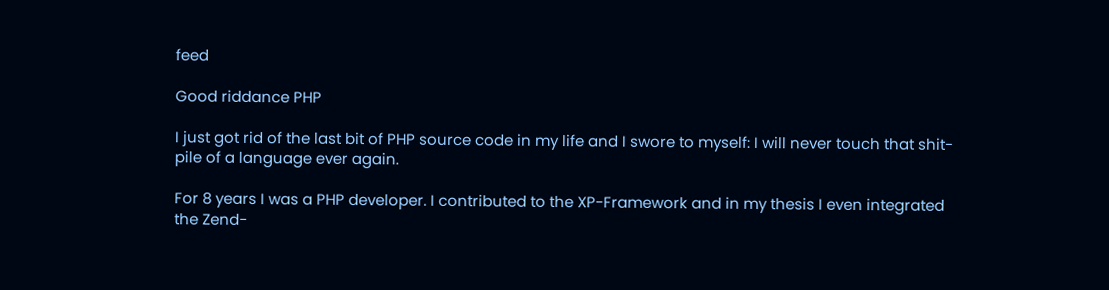feed

Good riddance PHP

I just got rid of the last bit of PHP source code in my life and I swore to myself: I will never touch that shit-pile of a language ever again.

For 8 years I was a PHP developer. I contributed to the XP-Framework and in my thesis I even integrated the Zend-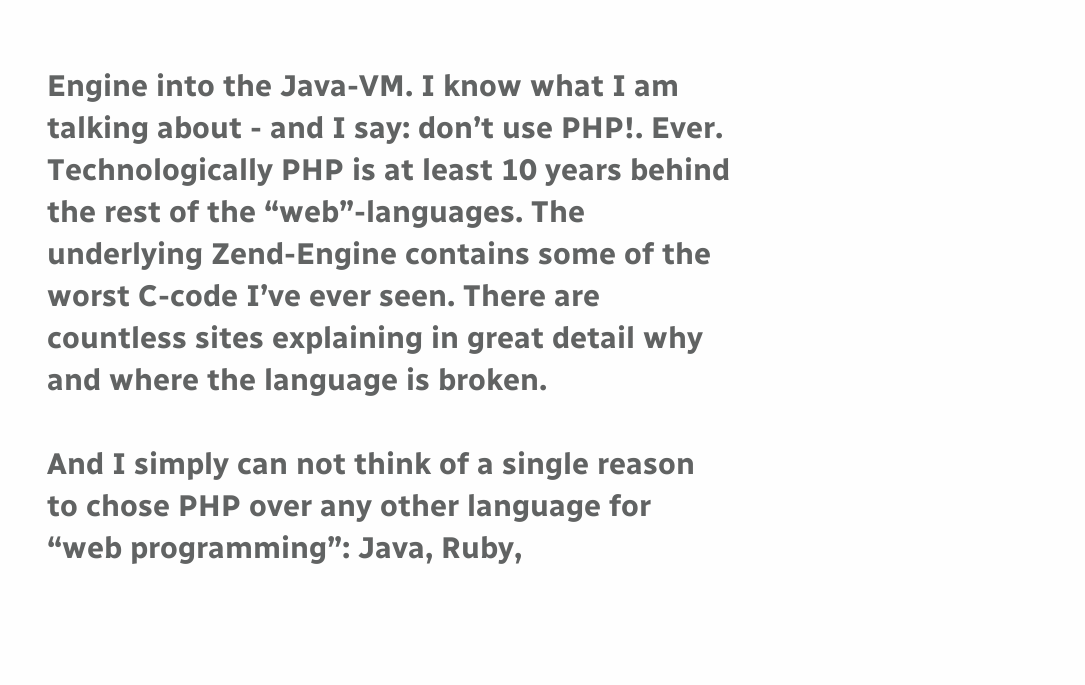Engine into the Java-VM. I know what I am talking about - and I say: don’t use PHP!. Ever. Technologically PHP is at least 10 years behind the rest of the “web”-languages. The underlying Zend-Engine contains some of the worst C-code I’ve ever seen. There are countless sites explaining in great detail why and where the language is broken.

And I simply can not think of a single reason to chose PHP over any other language for “web programming”: Java, Ruby,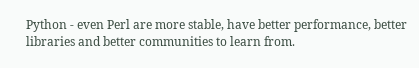Python - even Perl are more stable, have better performance, better libraries and better communities to learn from.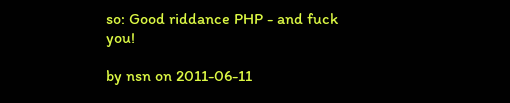so: Good riddance PHP - and fuck you!

by nsn on 2011-06-11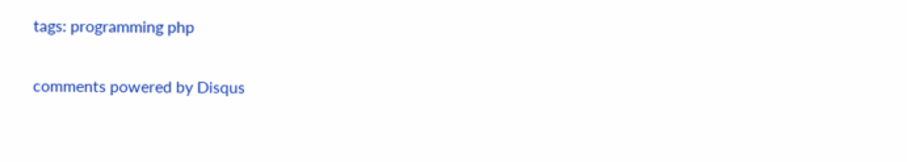tags: programming php

comments powered by Disqus